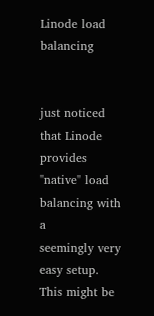Linode load balancing


just noticed that Linode provides "native" load balancing with a
seemingly very easy setup. This might be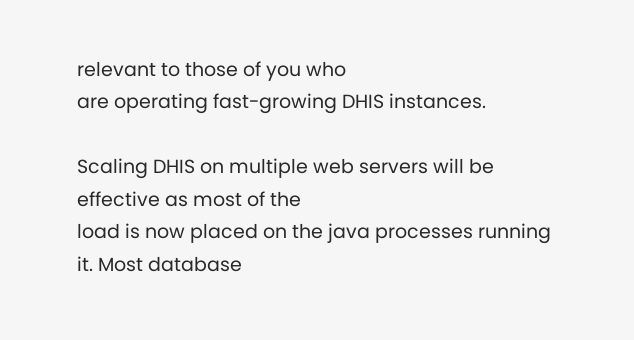relevant to those of you who
are operating fast-growing DHIS instances.

Scaling DHIS on multiple web servers will be effective as most of the
load is now placed on the java processes running it. Most database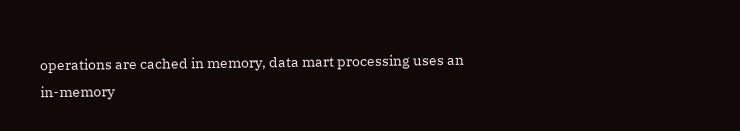operations are cached in memory, data mart processing uses an
in-memory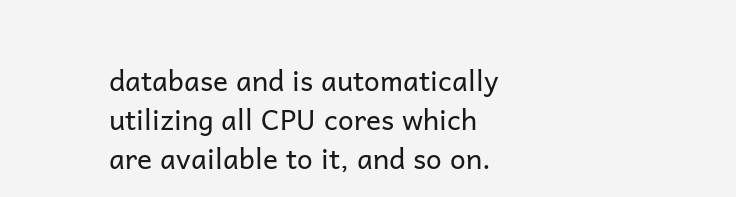database and is automatically utilizing all CPU cores which
are available to it, and so on.